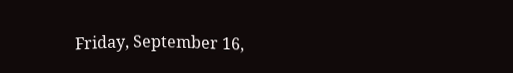Friday, September 16,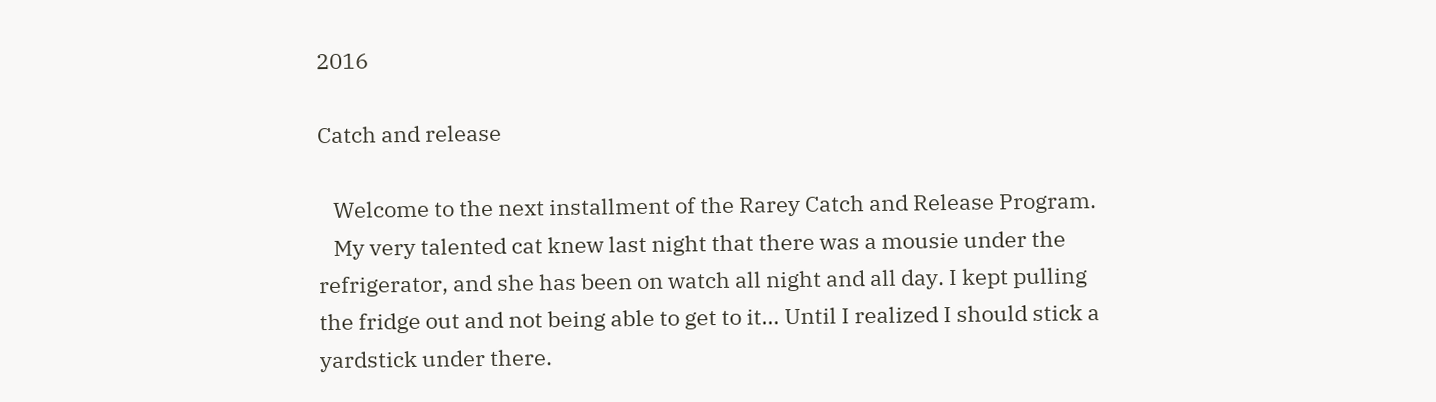2016

Catch and release

   Welcome to the next installment of the Rarey Catch and Release Program.
   My very talented cat knew last night that there was a mousie under the refrigerator, and she has been on watch all night and all day. I kept pulling the fridge out and not being able to get to it… Until I realized I should stick a yardstick under there.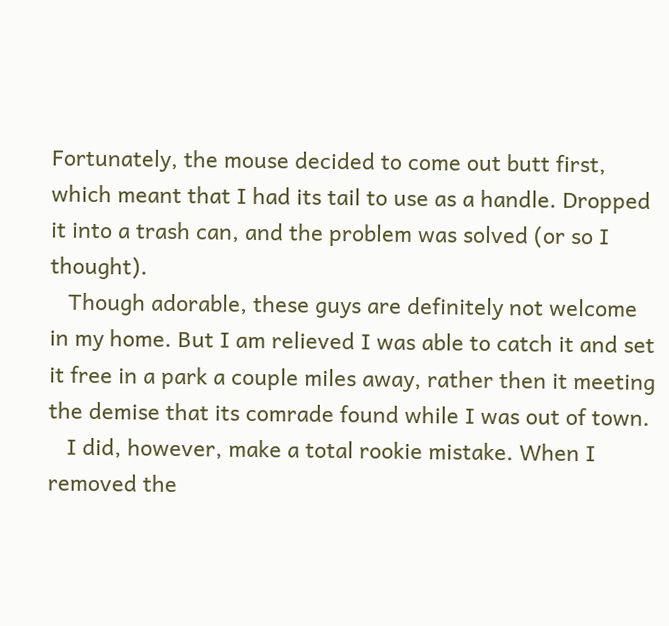Fortunately, the mouse decided to come out butt first, which meant that I had its tail to use as a handle. Dropped it into a trash can, and the problem was solved (or so I thought).
   Though adorable, these guys are definitely not welcome in my home. But I am relieved I was able to catch it and set it free in a park a couple miles away, rather then it meeting the demise that its comrade found while I was out of town.
   I did, however, make a total rookie mistake. When I removed the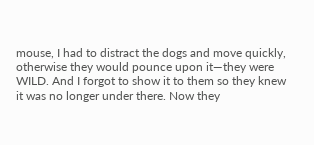mouse, I had to distract the dogs and move quickly, otherwise they would pounce upon it—they were WILD. And I forgot to show it to them so they knew it was no longer under there. Now they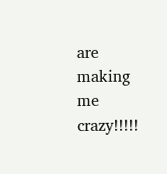are making me crazy!!!!!